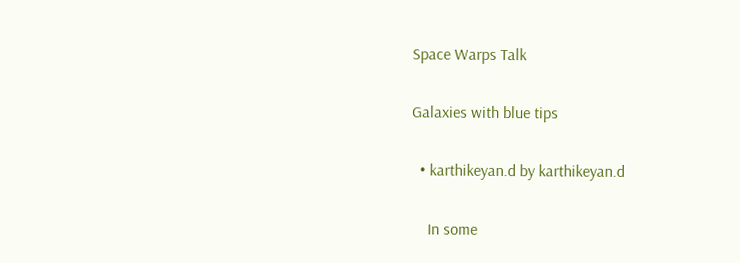Space Warps Talk

Galaxies with blue tips

  • karthikeyan.d by karthikeyan.d

    In some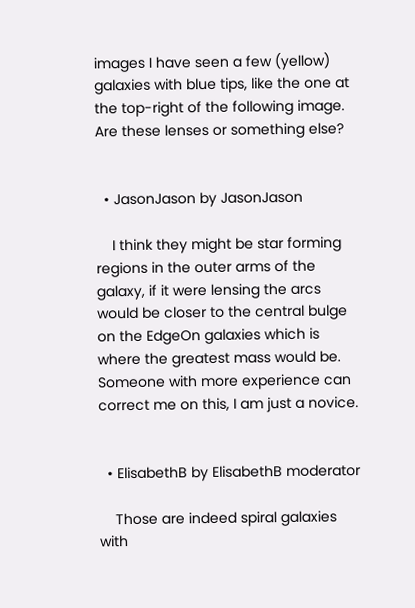images I have seen a few (yellow) galaxies with blue tips, like the one at the top-right of the following image. Are these lenses or something else?


  • JasonJason by JasonJason

    I think they might be star forming regions in the outer arms of the galaxy, if it were lensing the arcs would be closer to the central bulge on the EdgeOn galaxies which is where the greatest mass would be. Someone with more experience can correct me on this, I am just a novice.


  • ElisabethB by ElisabethB moderator

    Those are indeed spiral galaxies with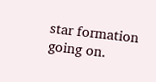star formation going on.